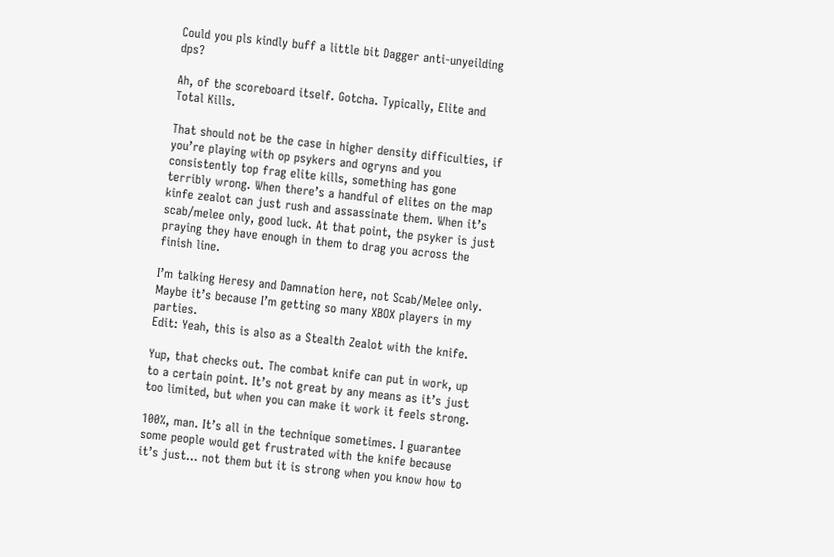Could you pls kindly buff a little bit Dagger anti-unyeilding dps?

Ah, of the scoreboard itself. Gotcha. Typically, Elite and Total Kills.

That should not be the case in higher density difficulties, if you’re playing with op psykers and ogryns and you consistently top frag elite kills, something has gone terribly wrong. When there’s a handful of elites on the map kinfe zealot can just rush and assassinate them. When it’s scab/melee only, good luck. At that point, the psyker is just praying they have enough in them to drag you across the finish line.

I’m talking Heresy and Damnation here, not Scab/Melee only. Maybe it’s because I’m getting so many XBOX players in my parties.
Edit: Yeah, this is also as a Stealth Zealot with the knife.

Yup, that checks out. The combat knife can put in work, up to a certain point. It’s not great by any means as it’s just too limited, but when you can make it work it feels strong.

100%, man. It’s all in the technique sometimes. I guarantee some people would get frustrated with the knife because it’s just… not them but it is strong when you know how to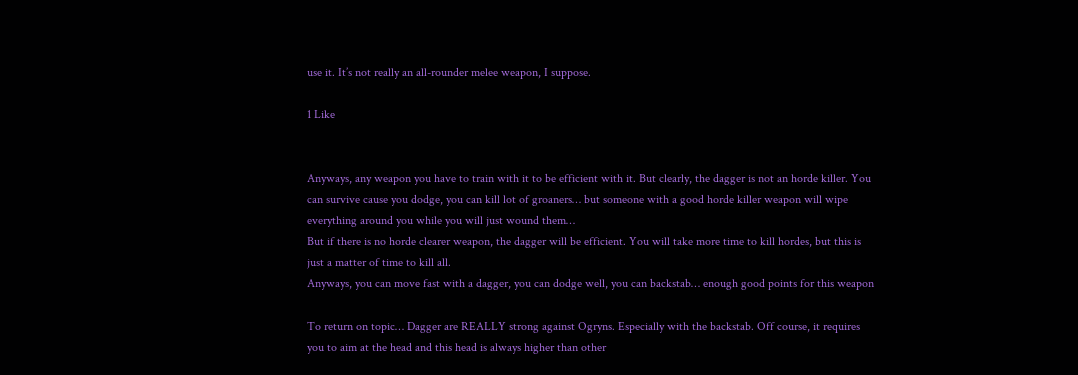use it. It’s not really an all-rounder melee weapon, I suppose.

1 Like


Anyways, any weapon you have to train with it to be efficient with it. But clearly, the dagger is not an horde killer. You can survive cause you dodge, you can kill lot of groaners… but someone with a good horde killer weapon will wipe everything around you while you will just wound them…
But if there is no horde clearer weapon, the dagger will be efficient. You will take more time to kill hordes, but this is just a matter of time to kill all.
Anyways, you can move fast with a dagger, you can dodge well, you can backstab… enough good points for this weapon

To return on topic… Dagger are REALLY strong against Ogryns. Especially with the backstab. Off course, it requires you to aim at the head and this head is always higher than other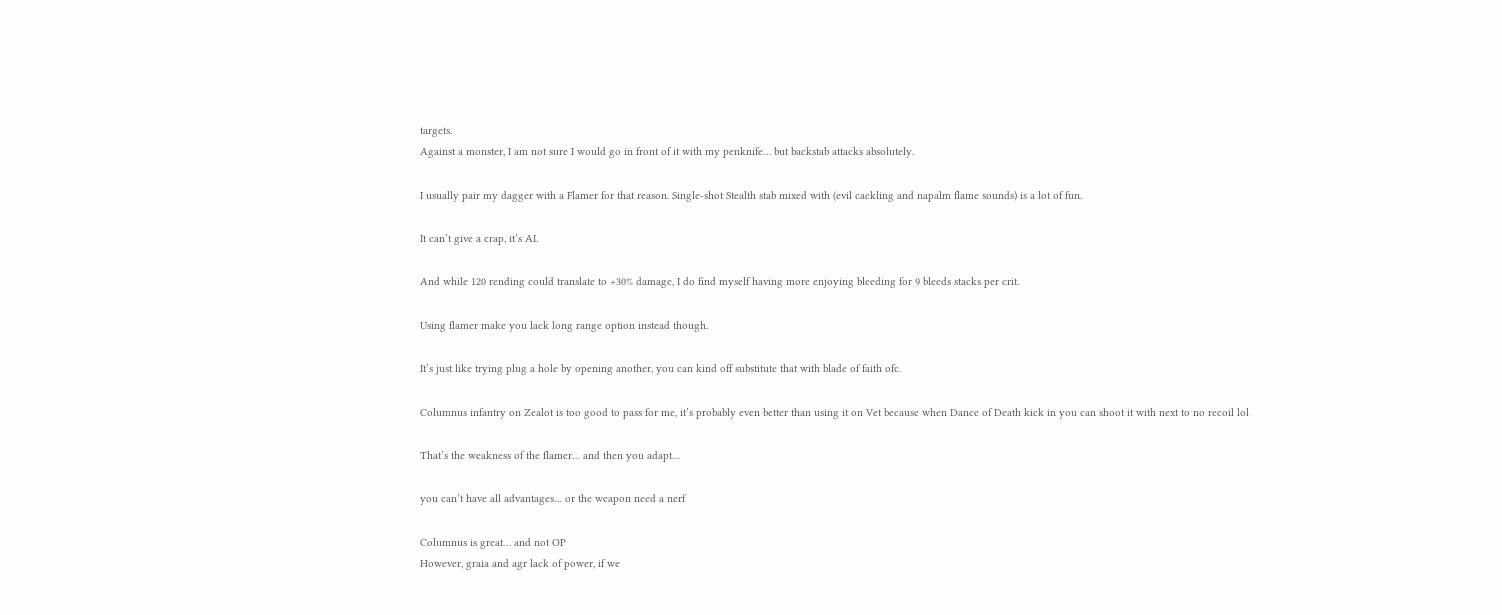targets.
Against a monster, I am not sure I would go in front of it with my penknife… but backstab attacks absolutely.

I usually pair my dagger with a Flamer for that reason. Single-shot Stealth stab mixed with (evil cackling and napalm flame sounds) is a lot of fun.

It can’t give a crap, it’s AI.

And while 120 rending could translate to +30% damage, I do find myself having more enjoying bleeding for 9 bleeds stacks per crit.

Using flamer make you lack long range option instead though.

It’s just like trying plug a hole by opening another, you can kind off substitute that with blade of faith ofc.

Columnus infantry on Zealot is too good to pass for me, it’s probably even better than using it on Vet because when Dance of Death kick in you can shoot it with next to no recoil lol

That’s the weakness of the flamer… and then you adapt…

you can’t have all advantages… or the weapon need a nerf

Columnus is great… and not OP
However, graia and agr lack of power, if we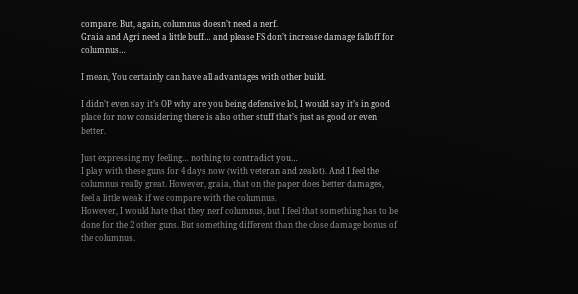compare. But, again, columnus doesn’t need a nerf.
Graia and Agri need a little buff… and please FS don’t increase damage falloff for columnus…

I mean, You certainly can have all advantages with other build.

I didn’t even say it’s OP why are you being defensive lol, I would say it’s in good place for now considering there is also other stuff that’s just as good or even better.

Just expressing my feeling… nothing to contradict you…
I play with these guns for 4 days now (with veteran and zealot). And I feel the columnus really great. However, graia, that on the paper does better damages, feel a little weak if we compare with the columnus.
However, I would hate that they nerf columnus, but I feel that something has to be done for the 2 other guns. But something different than the close damage bonus of the columnus.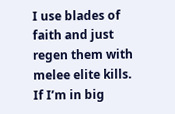I use blades of faith and just regen them with melee elite kills. If I’m in big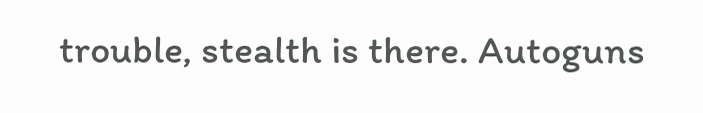trouble, stealth is there. Autoguns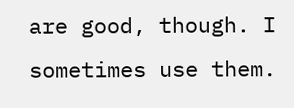are good, though. I sometimes use them.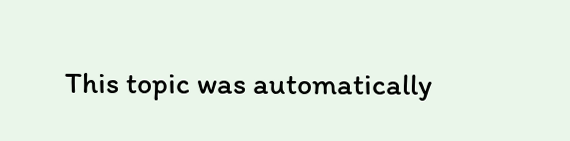This topic was automatically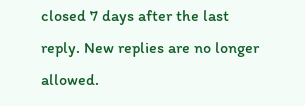closed 7 days after the last reply. New replies are no longer allowed.